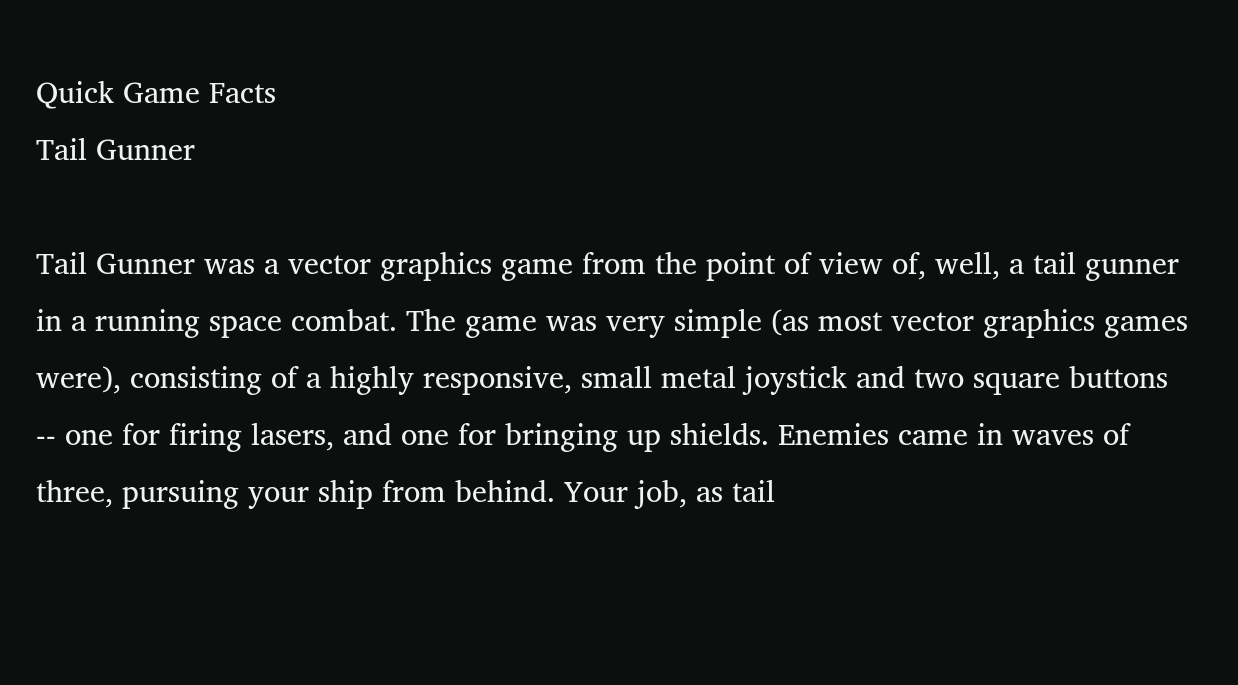Quick Game Facts
Tail Gunner

Tail Gunner was a vector graphics game from the point of view of, well, a tail gunner in a running space combat. The game was very simple (as most vector graphics games were), consisting of a highly responsive, small metal joystick and two square buttons -- one for firing lasers, and one for bringing up shields. Enemies came in waves of three, pursuing your ship from behind. Your job, as tail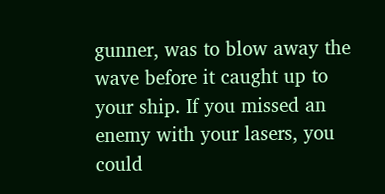gunner, was to blow away the wave before it caught up to your ship. If you missed an enemy with your lasers, you could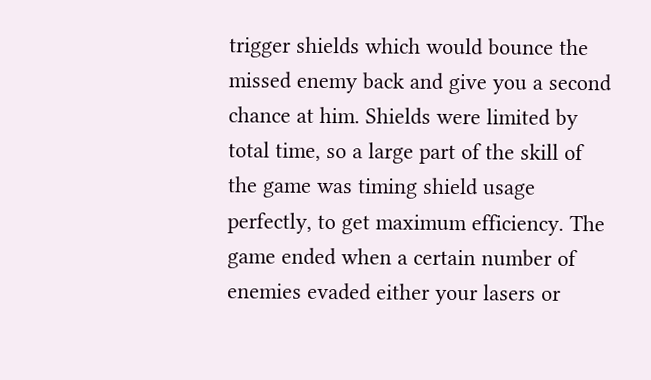trigger shields which would bounce the missed enemy back and give you a second chance at him. Shields were limited by total time, so a large part of the skill of the game was timing shield usage perfectly, to get maximum efficiency. The game ended when a certain number of enemies evaded either your lasers or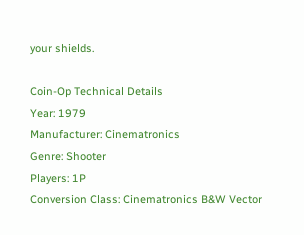your shields.

Coin-Op Technical Details
Year: 1979
Manufacturer: Cinematronics
Genre: Shooter
Players: 1P
Conversion Class: Cinematronics B&W Vector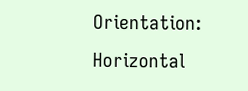Orientation: Horizontal